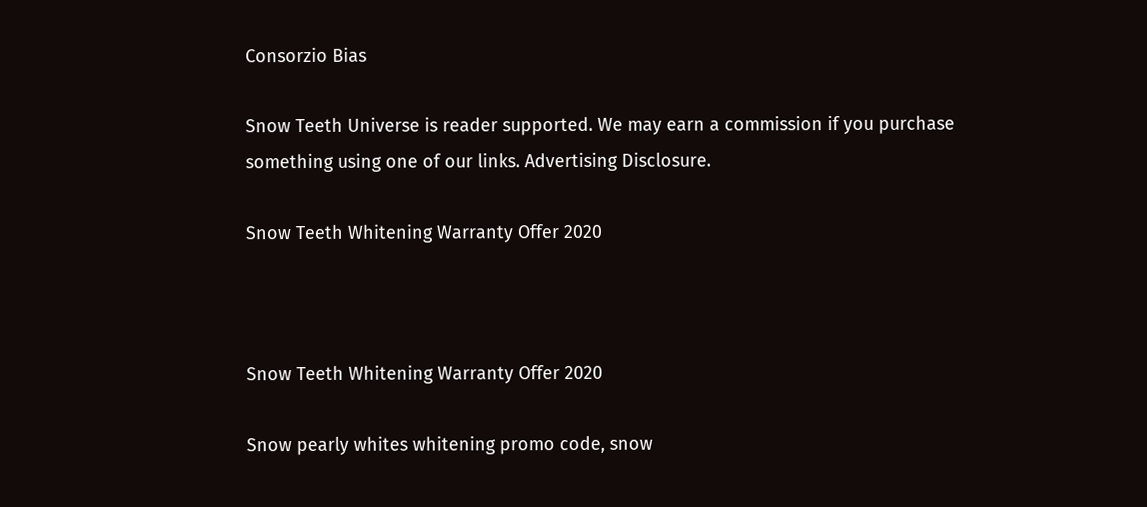Consorzio Bias

Snow Teeth Universe is reader supported. We may earn a commission if you purchase something using one of our links. Advertising Disclosure.

Snow Teeth Whitening Warranty Offer 2020



Snow Teeth Whitening Warranty Offer 2020

Snow pearly whites whitening promo code, snow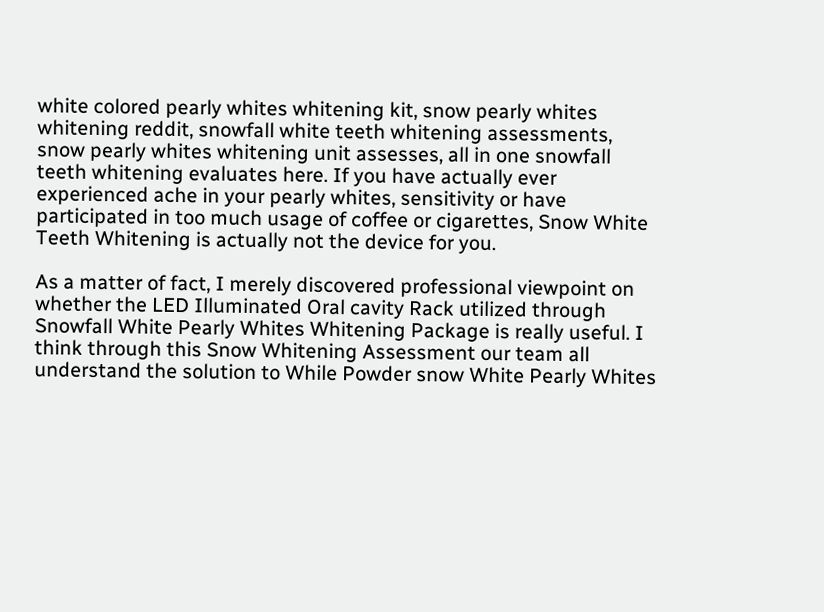white colored pearly whites whitening kit, snow pearly whites whitening reddit, snowfall white teeth whitening assessments, snow pearly whites whitening unit assesses, all in one snowfall teeth whitening evaluates here. If you have actually ever experienced ache in your pearly whites, sensitivity or have participated in too much usage of coffee or cigarettes, Snow White Teeth Whitening is actually not the device for you.

As a matter of fact, I merely discovered professional viewpoint on whether the LED Illuminated Oral cavity Rack utilized through Snowfall White Pearly Whites Whitening Package is really useful. I think through this Snow Whitening Assessment our team all understand the solution to While Powder snow White Pearly Whites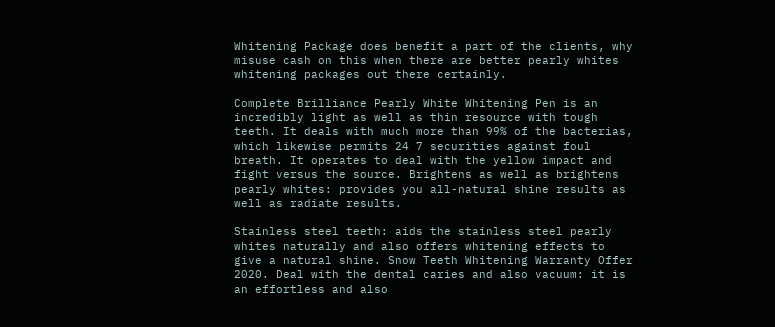Whitening Package does benefit a part of the clients, why misuse cash on this when there are better pearly whites whitening packages out there certainly.

Complete Brilliance Pearly White Whitening Pen is an incredibly light as well as thin resource with tough teeth. It deals with much more than 99% of the bacterias, which likewise permits 24 7 securities against foul breath. It operates to deal with the yellow impact and fight versus the source. Brightens as well as brightens pearly whites: provides you all-natural shine results as well as radiate results.

Stainless steel teeth: aids the stainless steel pearly whites naturally and also offers whitening effects to give a natural shine. Snow Teeth Whitening Warranty Offer 2020. Deal with the dental caries and also vacuum: it is an effortless and also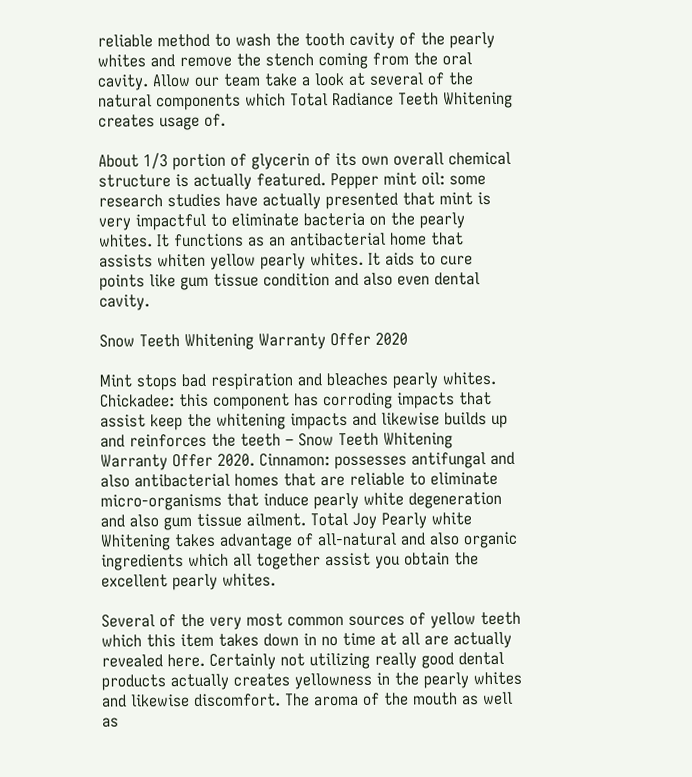reliable method to wash the tooth cavity of the pearly whites and remove the stench coming from the oral cavity. Allow our team take a look at several of the natural components which Total Radiance Teeth Whitening creates usage of.

About 1/3 portion of glycerin of its own overall chemical structure is actually featured. Pepper mint oil: some research studies have actually presented that mint is very impactful to eliminate bacteria on the pearly whites. It functions as an antibacterial home that assists whiten yellow pearly whites. It aids to cure points like gum tissue condition and also even dental cavity.

Snow Teeth Whitening Warranty Offer 2020

Mint stops bad respiration and bleaches pearly whites. Chickadee: this component has corroding impacts that assist keep the whitening impacts and likewise builds up and reinforces the teeth – Snow Teeth Whitening Warranty Offer 2020. Cinnamon: possesses antifungal and also antibacterial homes that are reliable to eliminate micro-organisms that induce pearly white degeneration and also gum tissue ailment. Total Joy Pearly white Whitening takes advantage of all-natural and also organic ingredients which all together assist you obtain the excellent pearly whites.

Several of the very most common sources of yellow teeth which this item takes down in no time at all are actually revealed here. Certainly not utilizing really good dental products actually creates yellowness in the pearly whites and likewise discomfort. The aroma of the mouth as well as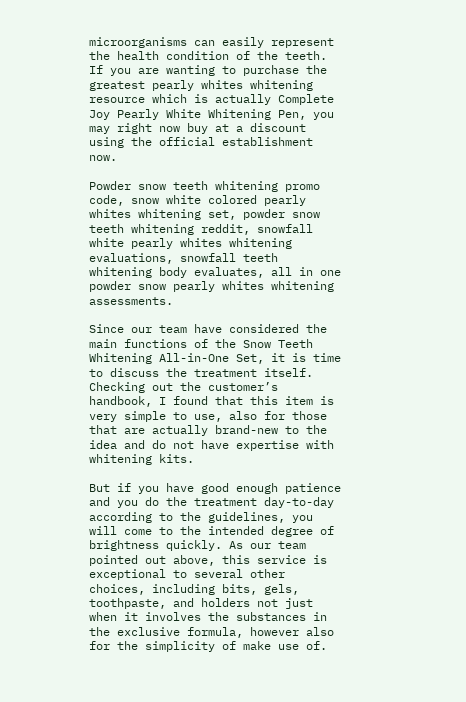microorganisms can easily represent the health condition of the teeth. If you are wanting to purchase the greatest pearly whites whitening resource which is actually Complete Joy Pearly White Whitening Pen, you may right now buy at a discount using the official establishment now.

Powder snow teeth whitening promo code, snow white colored pearly whites whitening set, powder snow teeth whitening reddit, snowfall white pearly whites whitening evaluations, snowfall teeth whitening body evaluates, all in one powder snow pearly whites whitening assessments.

Since our team have considered the main functions of the Snow Teeth Whitening All-in-One Set, it is time to discuss the treatment itself. Checking out the customer’s handbook, I found that this item is very simple to use, also for those that are actually brand-new to the idea and do not have expertise with whitening kits.

But if you have good enough patience and you do the treatment day-to-day according to the guidelines, you will come to the intended degree of brightness quickly. As our team pointed out above, this service is exceptional to several other choices, including bits, gels, toothpaste, and holders not just when it involves the substances in the exclusive formula, however also for the simplicity of make use of.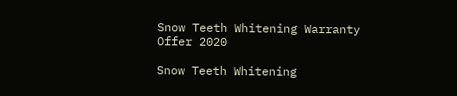Snow Teeth Whitening Warranty Offer 2020

Snow Teeth Whitening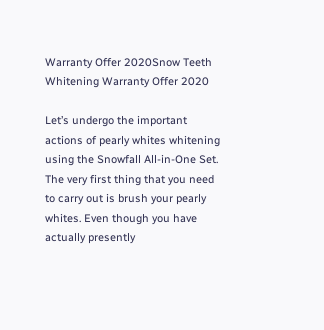Warranty Offer 2020Snow Teeth Whitening Warranty Offer 2020

Let’s undergo the important actions of pearly whites whitening using the Snowfall All-in-One Set. The very first thing that you need to carry out is brush your pearly whites. Even though you have actually presently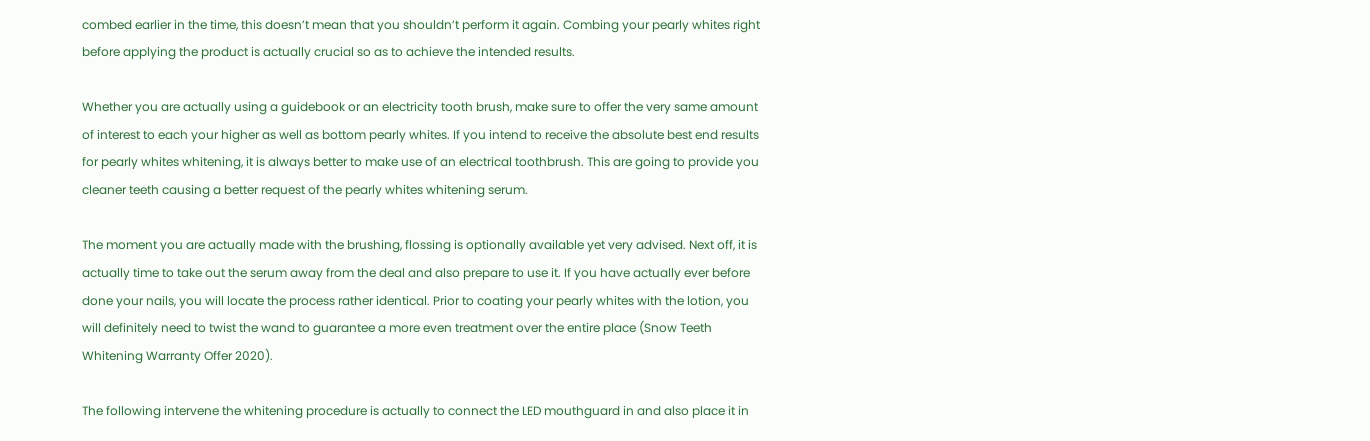combed earlier in the time, this doesn’t mean that you shouldn’t perform it again. Combing your pearly whites right before applying the product is actually crucial so as to achieve the intended results.

Whether you are actually using a guidebook or an electricity tooth brush, make sure to offer the very same amount of interest to each your higher as well as bottom pearly whites. If you intend to receive the absolute best end results for pearly whites whitening, it is always better to make use of an electrical toothbrush. This are going to provide you cleaner teeth causing a better request of the pearly whites whitening serum.

The moment you are actually made with the brushing, flossing is optionally available yet very advised. Next off, it is actually time to take out the serum away from the deal and also prepare to use it. If you have actually ever before done your nails, you will locate the process rather identical. Prior to coating your pearly whites with the lotion, you will definitely need to twist the wand to guarantee a more even treatment over the entire place (Snow Teeth Whitening Warranty Offer 2020).

The following intervene the whitening procedure is actually to connect the LED mouthguard in and also place it in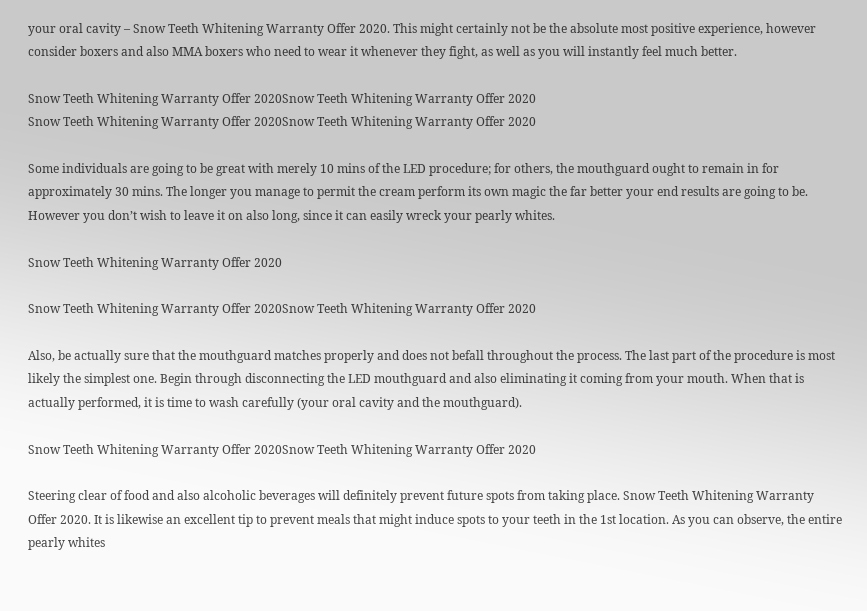your oral cavity – Snow Teeth Whitening Warranty Offer 2020. This might certainly not be the absolute most positive experience, however consider boxers and also MMA boxers who need to wear it whenever they fight, as well as you will instantly feel much better.

Snow Teeth Whitening Warranty Offer 2020Snow Teeth Whitening Warranty Offer 2020
Snow Teeth Whitening Warranty Offer 2020Snow Teeth Whitening Warranty Offer 2020

Some individuals are going to be great with merely 10 mins of the LED procedure; for others, the mouthguard ought to remain in for approximately 30 mins. The longer you manage to permit the cream perform its own magic the far better your end results are going to be. However you don’t wish to leave it on also long, since it can easily wreck your pearly whites.

Snow Teeth Whitening Warranty Offer 2020

Snow Teeth Whitening Warranty Offer 2020Snow Teeth Whitening Warranty Offer 2020

Also, be actually sure that the mouthguard matches properly and does not befall throughout the process. The last part of the procedure is most likely the simplest one. Begin through disconnecting the LED mouthguard and also eliminating it coming from your mouth. When that is actually performed, it is time to wash carefully (your oral cavity and the mouthguard).

Snow Teeth Whitening Warranty Offer 2020Snow Teeth Whitening Warranty Offer 2020

Steering clear of food and also alcoholic beverages will definitely prevent future spots from taking place. Snow Teeth Whitening Warranty Offer 2020. It is likewise an excellent tip to prevent meals that might induce spots to your teeth in the 1st location. As you can observe, the entire pearly whites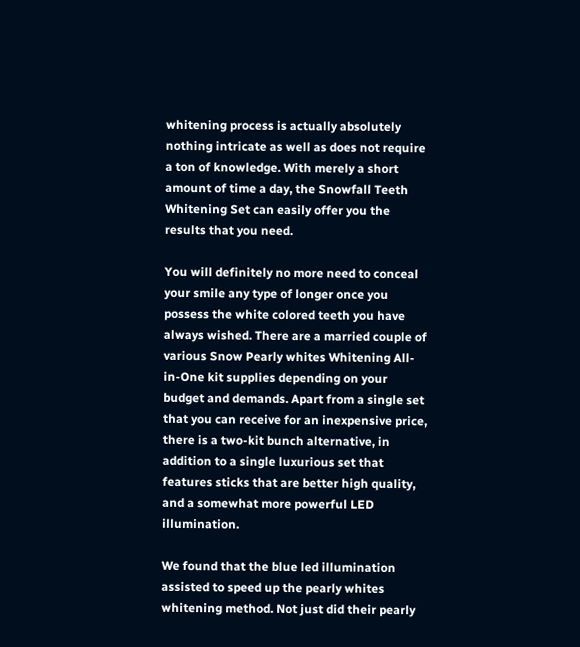whitening process is actually absolutely nothing intricate as well as does not require a ton of knowledge. With merely a short amount of time a day, the Snowfall Teeth Whitening Set can easily offer you the results that you need.

You will definitely no more need to conceal your smile any type of longer once you possess the white colored teeth you have always wished. There are a married couple of various Snow Pearly whites Whitening All-in-One kit supplies depending on your budget and demands. Apart from a single set that you can receive for an inexpensive price, there is a two-kit bunch alternative, in addition to a single luxurious set that features sticks that are better high quality, and a somewhat more powerful LED illumination.

We found that the blue led illumination assisted to speed up the pearly whites whitening method. Not just did their pearly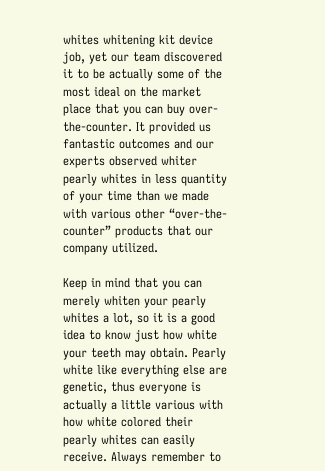whites whitening kit device job, yet our team discovered it to be actually some of the most ideal on the market place that you can buy over-the-counter. It provided us fantastic outcomes and our experts observed whiter pearly whites in less quantity of your time than we made with various other “over-the-counter” products that our company utilized.

Keep in mind that you can merely whiten your pearly whites a lot, so it is a good idea to know just how white your teeth may obtain. Pearly white like everything else are genetic, thus everyone is actually a little various with how white colored their pearly whites can easily receive. Always remember to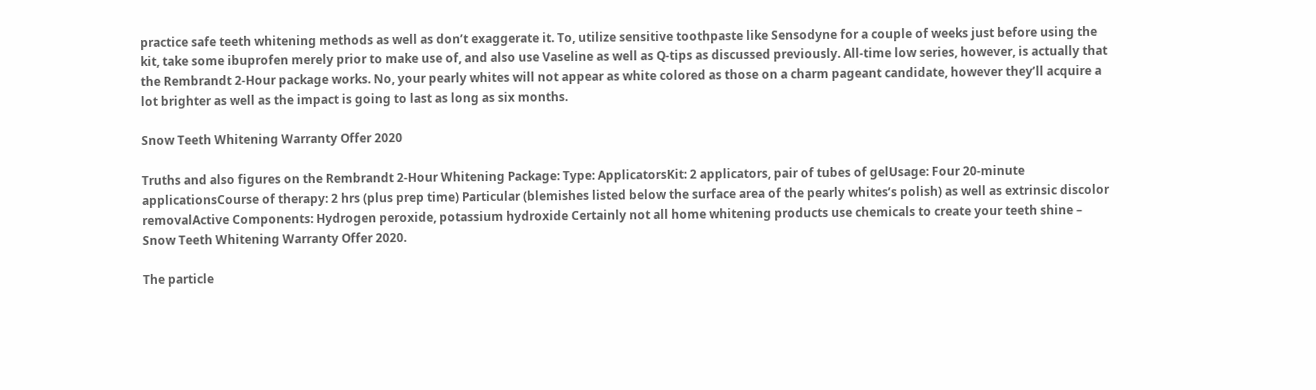practice safe teeth whitening methods as well as don’t exaggerate it. To, utilize sensitive toothpaste like Sensodyne for a couple of weeks just before using the kit, take some ibuprofen merely prior to make use of, and also use Vaseline as well as Q-tips as discussed previously. All-time low series, however, is actually that the Rembrandt 2-Hour package works. No, your pearly whites will not appear as white colored as those on a charm pageant candidate, however they’ll acquire a lot brighter as well as the impact is going to last as long as six months.

Snow Teeth Whitening Warranty Offer 2020

Truths and also figures on the Rembrandt 2-Hour Whitening Package: Type: ApplicatorsKit: 2 applicators, pair of tubes of gelUsage: Four 20-minute applicationsCourse of therapy: 2 hrs (plus prep time) Particular (blemishes listed below the surface area of the pearly whites’s polish) as well as extrinsic discolor removalActive Components: Hydrogen peroxide, potassium hydroxide Certainly not all home whitening products use chemicals to create your teeth shine – Snow Teeth Whitening Warranty Offer 2020.

The particle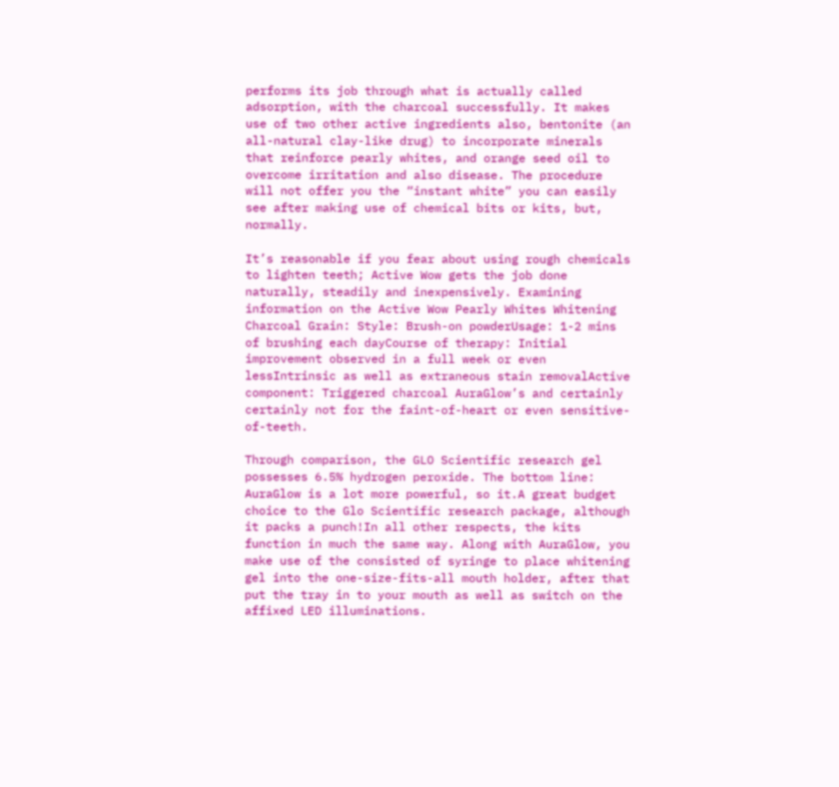performs its job through what is actually called adsorption, with the charcoal successfully. It makes use of two other active ingredients also, bentonite (an all-natural clay-like drug) to incorporate minerals that reinforce pearly whites, and orange seed oil to overcome irritation and also disease. The procedure will not offer you the “instant white” you can easily see after making use of chemical bits or kits, but, normally.

It’s reasonable if you fear about using rough chemicals to lighten teeth; Active Wow gets the job done naturally, steadily and inexpensively. Examining information on the Active Wow Pearly Whites Whitening Charcoal Grain: Style: Brush-on powderUsage: 1-2 mins of brushing each dayCourse of therapy: Initial improvement observed in a full week or even lessIntrinsic as well as extraneous stain removalActive component: Triggered charcoal AuraGlow’s and certainly certainly not for the faint-of-heart or even sensitive-of-teeth.

Through comparison, the GLO Scientific research gel possesses 6.5% hydrogen peroxide. The bottom line: AuraGlow is a lot more powerful, so it.A great budget choice to the Glo Scientific research package, although it packs a punch!In all other respects, the kits function in much the same way. Along with AuraGlow, you make use of the consisted of syringe to place whitening gel into the one-size-fits-all mouth holder, after that put the tray in to your mouth as well as switch on the affixed LED illuminations.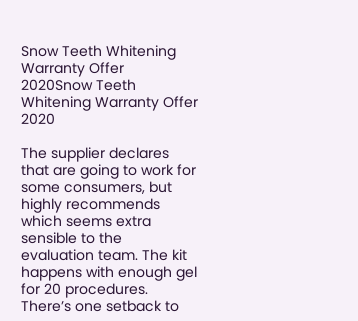Snow Teeth Whitening Warranty Offer 2020Snow Teeth Whitening Warranty Offer 2020

The supplier declares that are going to work for some consumers, but highly recommends which seems extra sensible to the evaluation team. The kit happens with enough gel for 20 procedures. There’s one setback to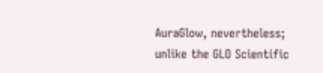AuraGlow, nevertheless; unlike the GLO Scientific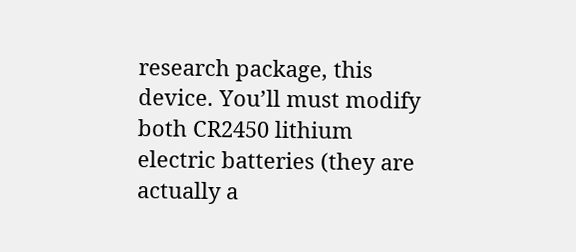research package, this device. You’ll must modify both CR2450 lithium electric batteries (they are actually a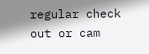regular check out or cam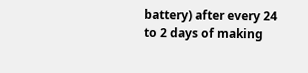battery) after every 24 to 2 days of making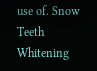use of. Snow Teeth Whitening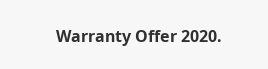Warranty Offer 2020.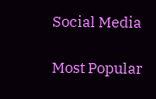Social Media

Most Popular